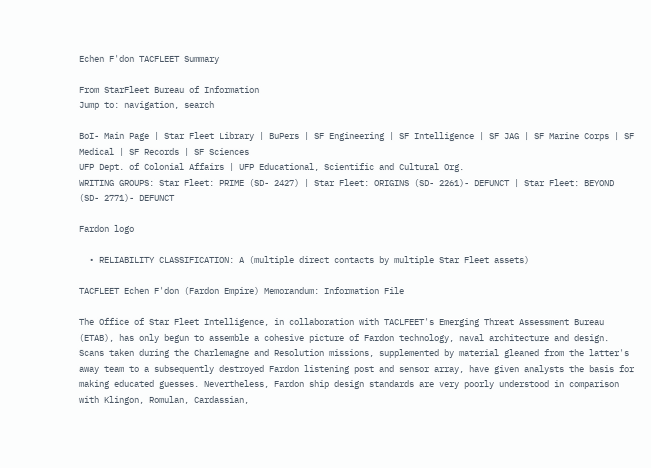Echen F'don TACFLEET Summary

From StarFleet Bureau of Information
Jump to: navigation, search

BoI- Main Page | Star Fleet Library | BuPers | SF Engineering | SF Intelligence | SF JAG | SF Marine Corps | SF Medical | SF Records | SF Sciences
UFP Dept. of Colonial Affairs | UFP Educational, Scientific and Cultural Org.
WRITING GROUPS: Star Fleet: PRIME (SD- 2427) | Star Fleet: ORIGINS (SD- 2261)- DEFUNCT | Star Fleet: BEYOND (SD- 2771)- DEFUNCT

Fardon logo

  • RELIABILITY CLASSIFICATION: A (multiple direct contacts by multiple Star Fleet assets)

TACFLEET Echen F'don (Fardon Empire) Memorandum: Information File

The Office of Star Fleet Intelligence, in collaboration with TACLFEET's Emerging Threat Assessment Bureau (ETAB), has only begun to assemble a cohesive picture of Fardon technology, naval architecture and design. Scans taken during the Charlemagne and Resolution missions, supplemented by material gleaned from the latter's away team to a subsequently destroyed Fardon listening post and sensor array, have given analysts the basis for making educated guesses. Nevertheless, Fardon ship design standards are very poorly understood in comparison with Klingon, Romulan, Cardassian,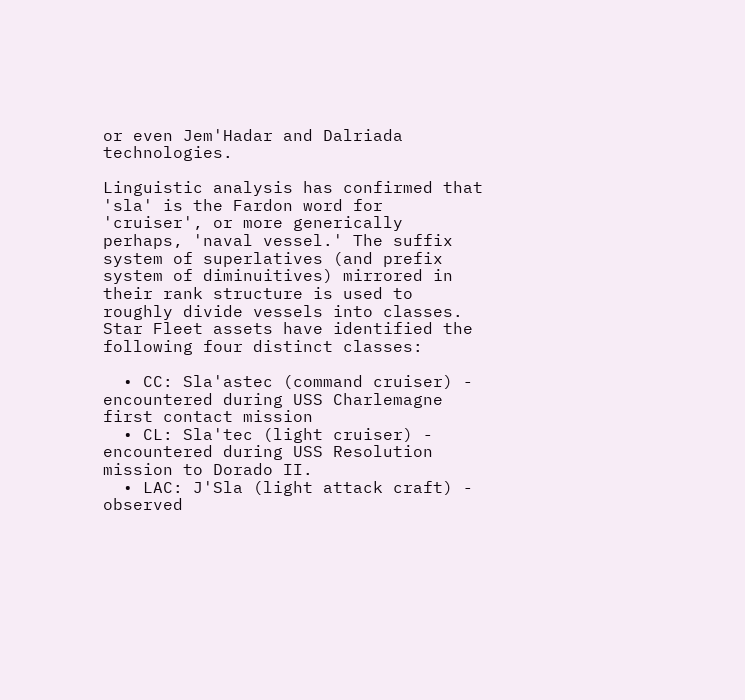or even Jem'Hadar and Dalriada technologies.

Linguistic analysis has confirmed that 'sla' is the Fardon word for 'cruiser', or more generically perhaps, 'naval vessel.' The suffix system of superlatives (and prefix system of diminuitives) mirrored in their rank structure is used to roughly divide vessels into classes. Star Fleet assets have identified the following four distinct classes:

  • CC: Sla'astec (command cruiser) - encountered during USS Charlemagne first contact mission
  • CL: Sla'tec (light cruiser) - encountered during USS Resolution mission to Dorado II.
  • LAC: J'Sla (light attack craft) - observed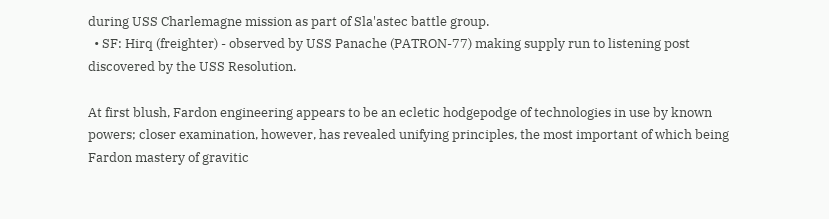during USS Charlemagne mission as part of Sla'astec battle group.
  • SF: Hirq (freighter) - observed by USS Panache (PATRON-77) making supply run to listening post discovered by the USS Resolution.

At first blush, Fardon engineering appears to be an ecletic hodgepodge of technologies in use by known powers; closer examination, however, has revealed unifying principles, the most important of which being Fardon mastery of gravitic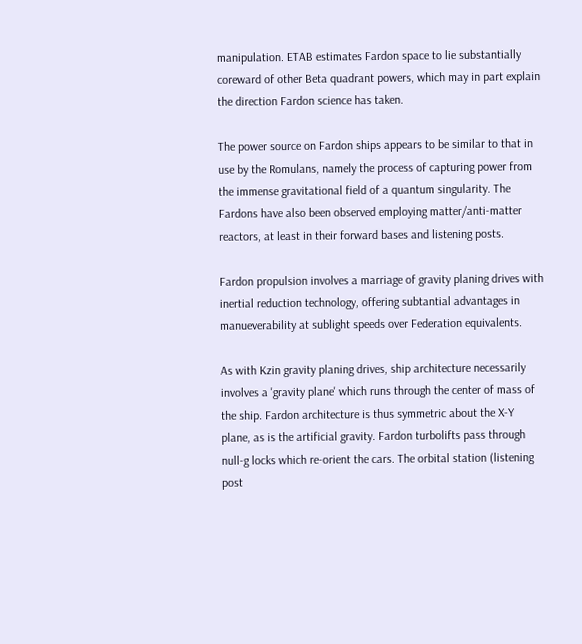manipulation. ETAB estimates Fardon space to lie substantially coreward of other Beta quadrant powers, which may in part explain the direction Fardon science has taken.

The power source on Fardon ships appears to be similar to that in use by the Romulans, namely the process of capturing power from the immense gravitational field of a quantum singularity. The Fardons have also been observed employing matter/anti-matter reactors, at least in their forward bases and listening posts.

Fardon propulsion involves a marriage of gravity planing drives with inertial reduction technology, offering subtantial advantages in manueverability at sublight speeds over Federation equivalents.

As with Kzin gravity planing drives, ship architecture necessarily involves a 'gravity plane' which runs through the center of mass of the ship. Fardon architecture is thus symmetric about the X-Y plane, as is the artificial gravity. Fardon turbolifts pass through null-g locks which re-orient the cars. The orbital station (listening post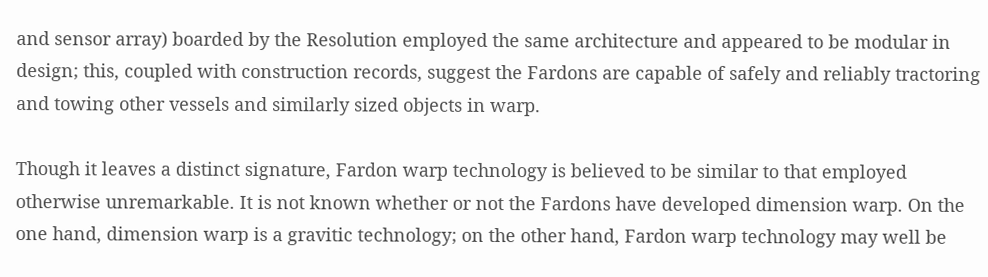and sensor array) boarded by the Resolution employed the same architecture and appeared to be modular in design; this, coupled with construction records, suggest the Fardons are capable of safely and reliably tractoring and towing other vessels and similarly sized objects in warp.

Though it leaves a distinct signature, Fardon warp technology is believed to be similar to that employed otherwise unremarkable. It is not known whether or not the Fardons have developed dimension warp. On the one hand, dimension warp is a gravitic technology; on the other hand, Fardon warp technology may well be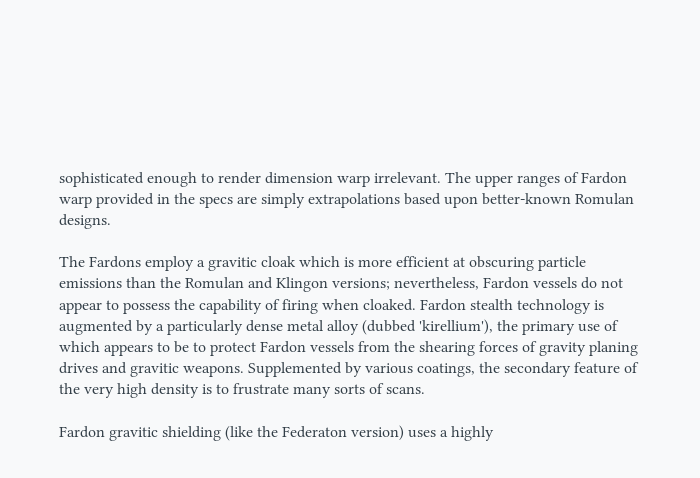sophisticated enough to render dimension warp irrelevant. The upper ranges of Fardon warp provided in the specs are simply extrapolations based upon better-known Romulan designs.

The Fardons employ a gravitic cloak which is more efficient at obscuring particle emissions than the Romulan and Klingon versions; nevertheless, Fardon vessels do not appear to possess the capability of firing when cloaked. Fardon stealth technology is augmented by a particularly dense metal alloy (dubbed 'kirellium'), the primary use of which appears to be to protect Fardon vessels from the shearing forces of gravity planing drives and gravitic weapons. Supplemented by various coatings, the secondary feature of the very high density is to frustrate many sorts of scans.

Fardon gravitic shielding (like the Federaton version) uses a highly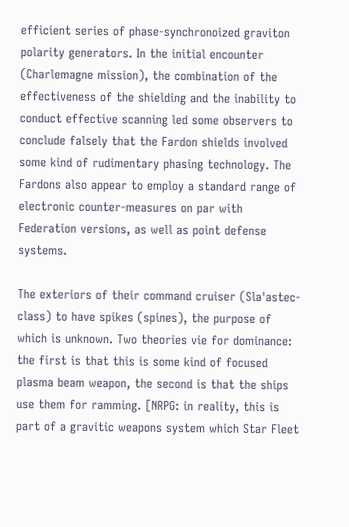efficient series of phase-synchronoized graviton polarity generators. In the initial encounter (Charlemagne mission), the combination of the effectiveness of the shielding and the inability to conduct effective scanning led some observers to conclude falsely that the Fardon shields involved some kind of rudimentary phasing technology. The Fardons also appear to employ a standard range of electronic counter-measures on par with Federation versions, as well as point defense systems.

The exteriors of their command cruiser (Sla'astec-class) to have spikes (spines), the purpose of which is unknown. Two theories vie for dominance: the first is that this is some kind of focused plasma beam weapon, the second is that the ships use them for ramming. [NRPG: in reality, this is part of a gravitic weapons system which Star Fleet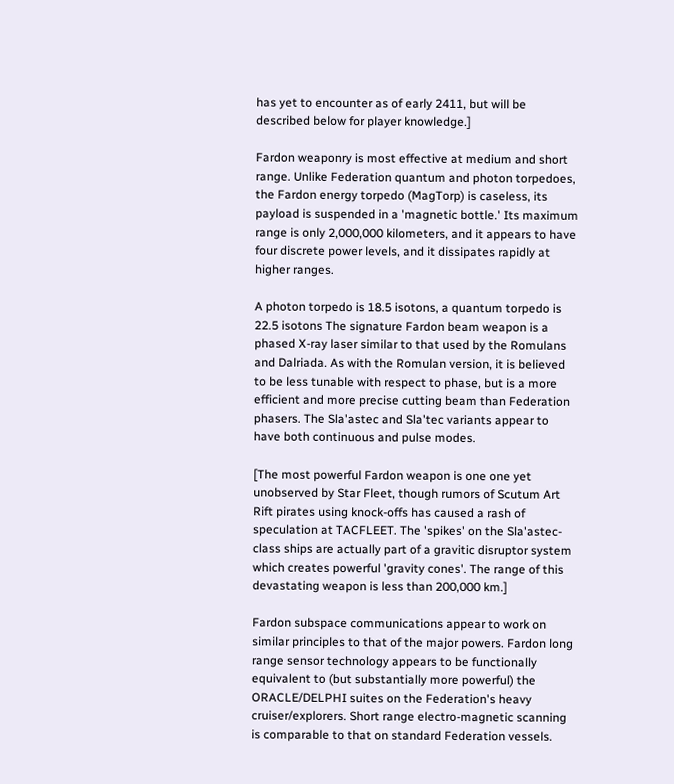has yet to encounter as of early 2411, but will be described below for player knowledge.]

Fardon weaponry is most effective at medium and short range. Unlike Federation quantum and photon torpedoes, the Fardon energy torpedo (MagTorp) is caseless, its payload is suspended in a 'magnetic bottle.' Its maximum range is only 2,000,000 kilometers, and it appears to have four discrete power levels, and it dissipates rapidly at higher ranges.

A photon torpedo is 18.5 isotons, a quantum torpedo is 22.5 isotons The signature Fardon beam weapon is a phased X-ray laser similar to that used by the Romulans and Dalriada. As with the Romulan version, it is believed to be less tunable with respect to phase, but is a more efficient and more precise cutting beam than Federation phasers. The Sla'astec and Sla'tec variants appear to have both continuous and pulse modes.

[The most powerful Fardon weapon is one one yet unobserved by Star Fleet, though rumors of Scutum Art Rift pirates using knock-offs has caused a rash of speculation at TACFLEET. The 'spikes' on the Sla'astec-class ships are actually part of a gravitic disruptor system which creates powerful 'gravity cones'. The range of this devastating weapon is less than 200,000 km.]

Fardon subspace communications appear to work on similar principles to that of the major powers. Fardon long range sensor technology appears to be functionally equivalent to (but substantially more powerful) the ORACLE/DELPHI suites on the Federation's heavy cruiser/explorers. Short range electro-magnetic scanning is comparable to that on standard Federation vessels.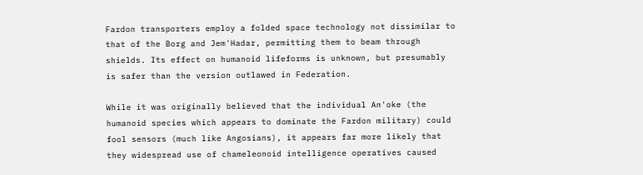Fardon transporters employ a folded space technology not dissimilar to that of the Borg and Jem'Hadar, permitting them to beam through shields. Its effect on humanoid lifeforms is unknown, but presumably is safer than the version outlawed in Federation.

While it was originally believed that the individual An'oke (the humanoid species which appears to dominate the Fardon military) could fool sensors (much like Angosians), it appears far more likely that they widespread use of chameleonoid intelligence operatives caused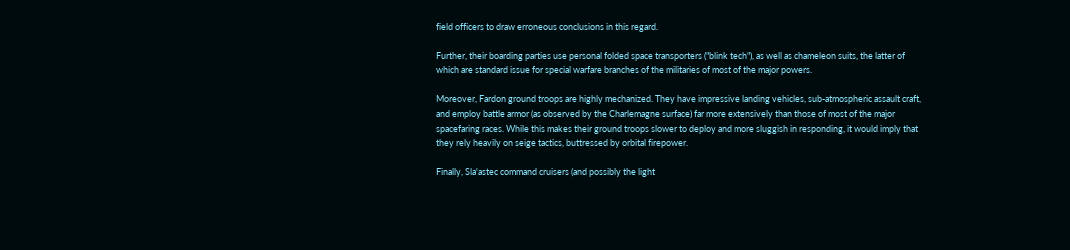field officers to draw erroneous conclusions in this regard.

Further, their boarding parties use personal folded space transporters ("blink tech"), as well as chameleon suits, the latter of which are standard issue for special warfare branches of the militaries of most of the major powers.

Moreover, Fardon ground troops are highly mechanized. They have impressive landing vehicles, sub-atmospheric assault craft, and employ battle armor (as observed by the Charlemagne surface) far more extensively than those of most of the major spacefaring races. While this makes their ground troops slower to deploy and more sluggish in responding, it would imply that they rely heavily on seige tactics, buttressed by orbital firepower.

Finally, Sla'astec command cruisers (and possibly the light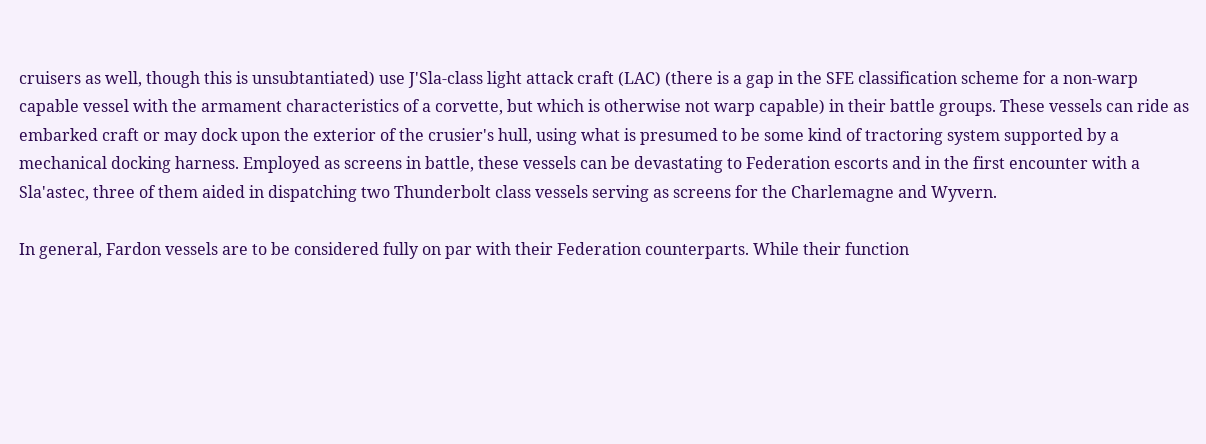cruisers as well, though this is unsubtantiated) use J'Sla-class light attack craft (LAC) (there is a gap in the SFE classification scheme for a non-warp capable vessel with the armament characteristics of a corvette, but which is otherwise not warp capable) in their battle groups. These vessels can ride as embarked craft or may dock upon the exterior of the crusier's hull, using what is presumed to be some kind of tractoring system supported by a mechanical docking harness. Employed as screens in battle, these vessels can be devastating to Federation escorts and in the first encounter with a Sla'astec, three of them aided in dispatching two Thunderbolt class vessels serving as screens for the Charlemagne and Wyvern.

In general, Fardon vessels are to be considered fully on par with their Federation counterparts. While their function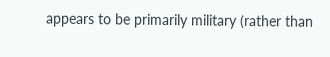appears to be primarily military (rather than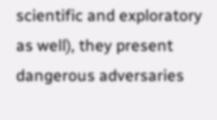scientific and exploratory as well), they present dangerous adversaries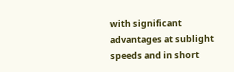with significant advantages at sublight speeds and in short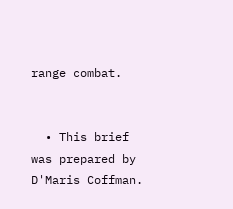range combat.


  • This brief was prepared by D'Maris Coffman.